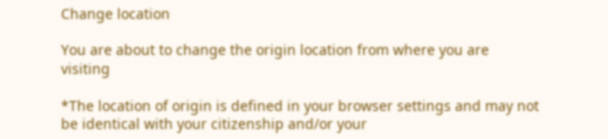Change location

You are about to change the origin location from where you are visiting

*The location of origin is defined in your browser settings and may not be identical with your citizenship and/or your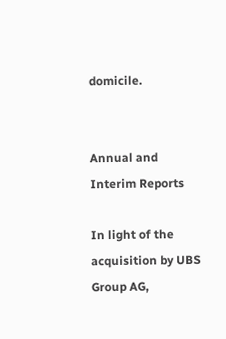domicile.


Annual and Interim Reports

In light of the acquisition by UBS Group AG,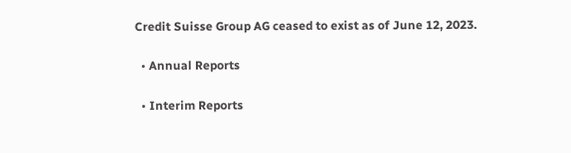Credit Suisse Group AG ceased to exist as of June 12, 2023.

  • Annual Reports

  • Interim Reports